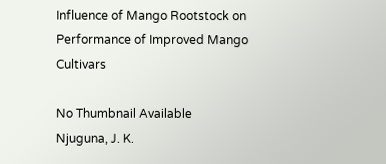Influence of Mango Rootstock on Performance of Improved Mango Cultivars

No Thumbnail Available
Njuguna, J. K.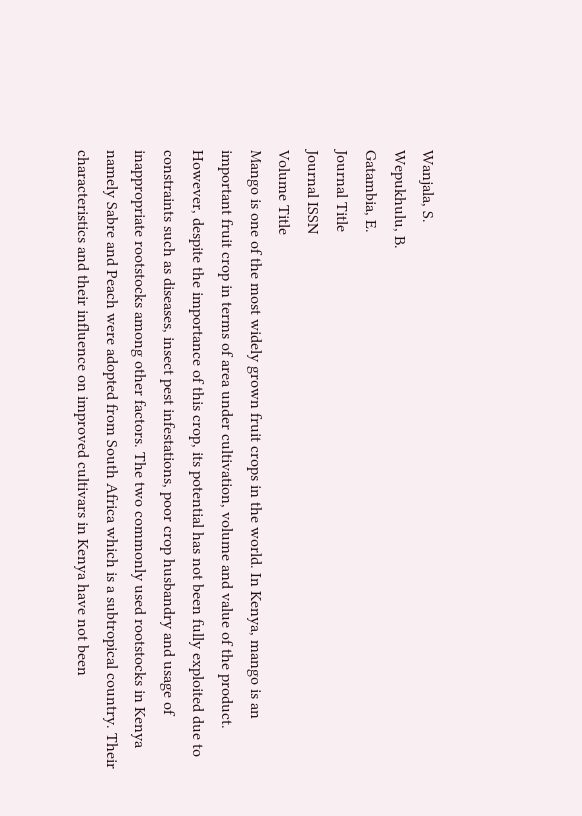Wanjala, S.
Wepukhulu, B.
Gatambia, E.
Journal Title
Journal ISSN
Volume Title
Mango is one of the most widely grown fruit crops in the world. In Kenya, mango is an important fruit crop in terms of area under cultivation, volume and value of the product. However, despite the importance of this crop, its potential has not been fully exploited due to constraints such as diseases, insect pest infestations, poor crop husbandry and usage of inappropriate rootstocks among other factors. The two commonly used rootstocks in Kenya namely Sabre and Peach were adopted from South Africa which is a subtropical country. Their characteristics and their influence on improved cultivars in Kenya have not been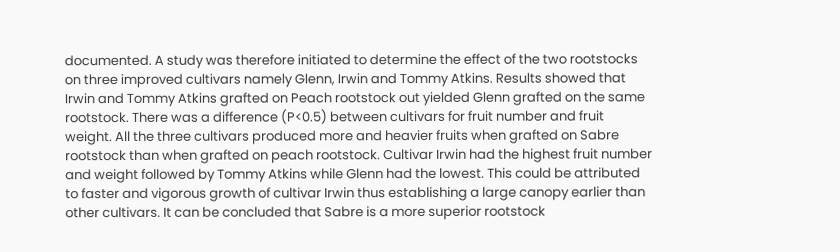documented. A study was therefore initiated to determine the effect of the two rootstocks on three improved cultivars namely Glenn, Irwin and Tommy Atkins. Results showed that Irwin and Tommy Atkins grafted on Peach rootstock out yielded Glenn grafted on the same rootstock. There was a difference (P<0.5) between cultivars for fruit number and fruit weight. All the three cultivars produced more and heavier fruits when grafted on Sabre rootstock than when grafted on peach rootstock. Cultivar Irwin had the highest fruit number and weight followed by Tommy Atkins while Glenn had the lowest. This could be attributed to faster and vigorous growth of cultivar Irwin thus establishing a large canopy earlier than other cultivars. It can be concluded that Sabre is a more superior rootstock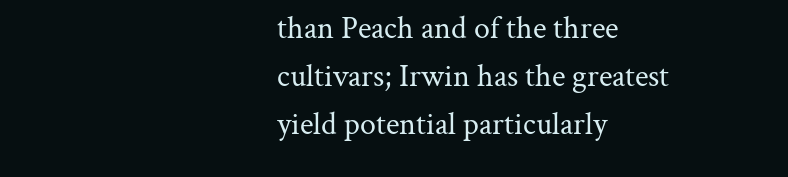than Peach and of the three cultivars; Irwin has the greatest yield potential particularly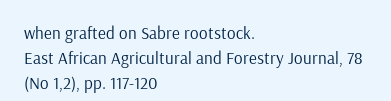when grafted on Sabre rootstock.
East African Agricultural and Forestry Journal, 78 (No 1,2), pp. 117-120